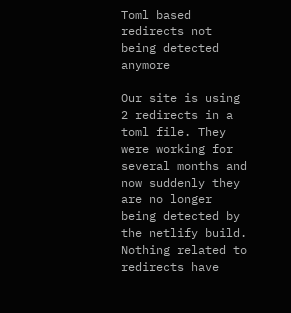Toml based redirects not being detected anymore

Our site is using 2 redirects in a toml file. They were working for several months and now suddenly they are no longer being detected by the netlify build. Nothing related to redirects have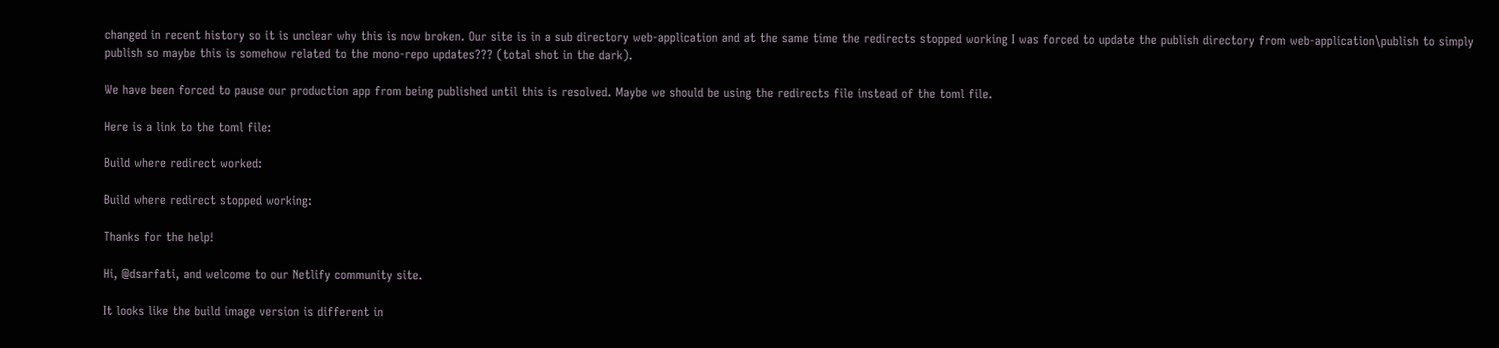changed in recent history so it is unclear why this is now broken. Our site is in a sub directory web-application and at the same time the redirects stopped working I was forced to update the publish directory from web-application\publish to simply publish so maybe this is somehow related to the mono-repo updates??? (total shot in the dark).

We have been forced to pause our production app from being published until this is resolved. Maybe we should be using the redirects file instead of the toml file.

Here is a link to the toml file:

Build where redirect worked:

Build where redirect stopped working:

Thanks for the help!

Hi, @dsarfati, and welcome to our Netlify community site.

It looks like the build image version is different in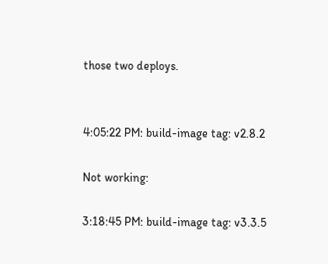those two deploys.


4:05:22 PM: build-image tag: v2.8.2

Not working:

3:18:45 PM: build-image tag: v3.3.5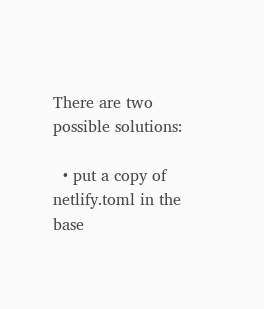There are two possible solutions:

  • put a copy of netlify.toml in the base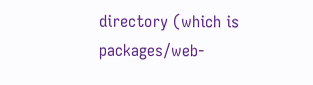directory (which is packages/web-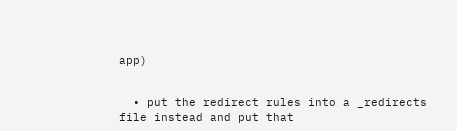app)


  • put the redirect rules into a _redirects file instead and put that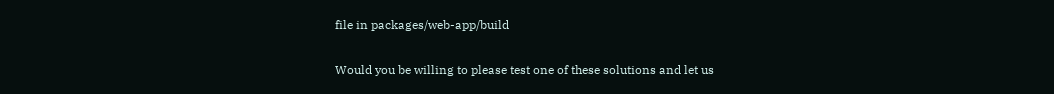file in packages/web-app/build

Would you be willing to please test one of these solutions and let us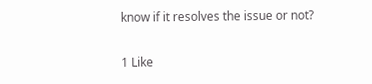know if it resolves the issue or not?

1 Like